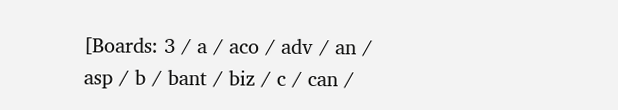[Boards: 3 / a / aco / adv / an / asp / b / bant / biz / c / can /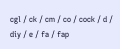cgl / ck / cm / co / cock / d / diy / e / fa / fap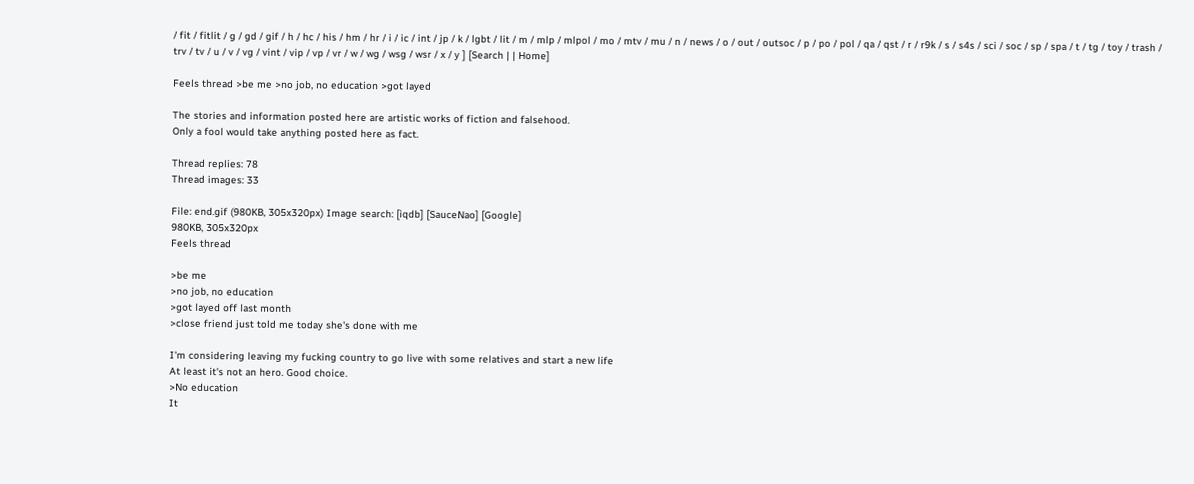/ fit / fitlit / g / gd / gif / h / hc / his / hm / hr / i / ic / int / jp / k / lgbt / lit / m / mlp / mlpol / mo / mtv / mu / n / news / o / out / outsoc / p / po / pol / qa / qst / r / r9k / s / s4s / sci / soc / sp / spa / t / tg / toy / trash / trv / tv / u / v / vg / vint / vip / vp / vr / w / wg / wsg / wsr / x / y ] [Search | | Home]

Feels thread >be me >no job, no education >got layed

The stories and information posted here are artistic works of fiction and falsehood.
Only a fool would take anything posted here as fact.

Thread replies: 78
Thread images: 33

File: end.gif (980KB, 305x320px) Image search: [iqdb] [SauceNao] [Google]
980KB, 305x320px
Feels thread

>be me
>no job, no education
>got layed off last month
>close friend just told me today she's done with me

I'm considering leaving my fucking country to go live with some relatives and start a new life
At least it's not an hero. Good choice.
>No education
It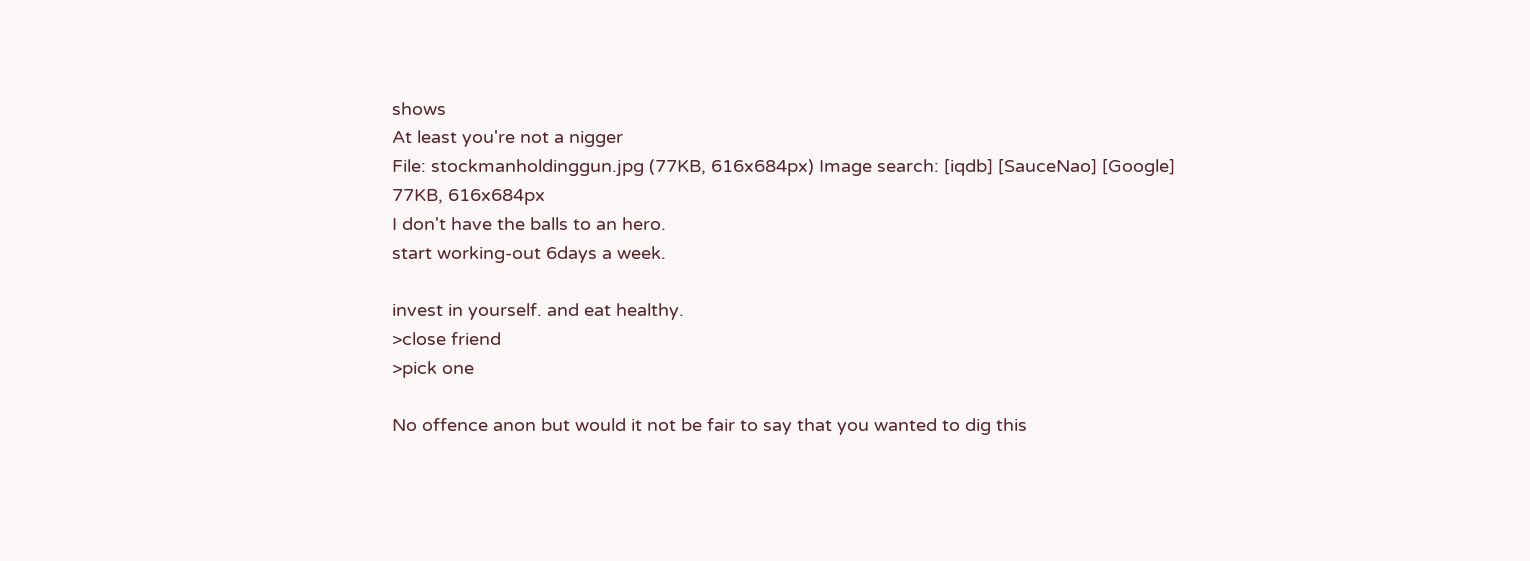shows
At least you're not a nigger
File: stockmanholdinggun.jpg (77KB, 616x684px) Image search: [iqdb] [SauceNao] [Google]
77KB, 616x684px
I don't have the balls to an hero.
start working-out 6days a week.

invest in yourself. and eat healthy.
>close friend
>pick one

No offence anon but would it not be fair to say that you wanted to dig this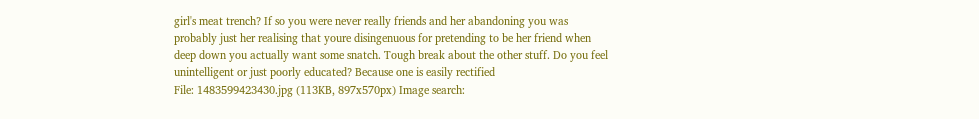girl's meat trench? If so you were never really friends and her abandoning you was probably just her realising that youre disingenuous for pretending to be her friend when deep down you actually want some snatch. Tough break about the other stuff. Do you feel unintelligent or just poorly educated? Because one is easily rectified
File: 1483599423430.jpg (113KB, 897x570px) Image search: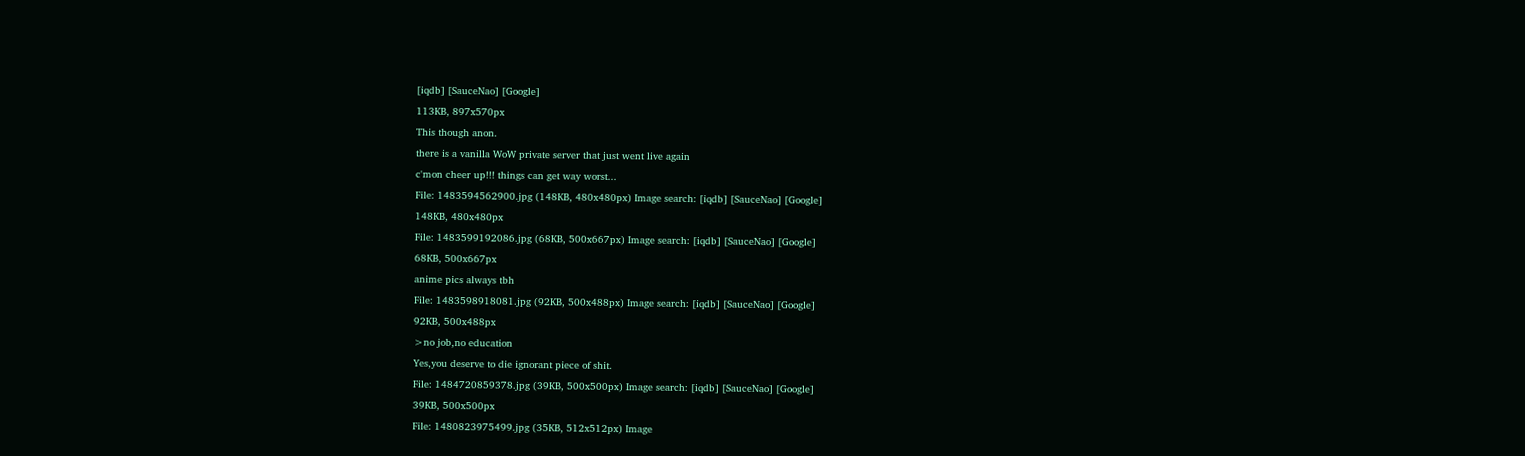[iqdb] [SauceNao] [Google]
113KB, 897x570px
This though anon.
there is a vanilla WoW private server that just went live again
c'mon cheer up!!! things can get way worst...
File: 1483594562900.jpg (148KB, 480x480px) Image search: [iqdb] [SauceNao] [Google]
148KB, 480x480px
File: 1483599192086.jpg (68KB, 500x667px) Image search: [iqdb] [SauceNao] [Google]
68KB, 500x667px
anime pics always tbh
File: 1483598918081.jpg (92KB, 500x488px) Image search: [iqdb] [SauceNao] [Google]
92KB, 500x488px
>no job,no education
Yes,you deserve to die ignorant piece of shit.
File: 1484720859378.jpg (39KB, 500x500px) Image search: [iqdb] [SauceNao] [Google]
39KB, 500x500px
File: 1480823975499.jpg (35KB, 512x512px) Image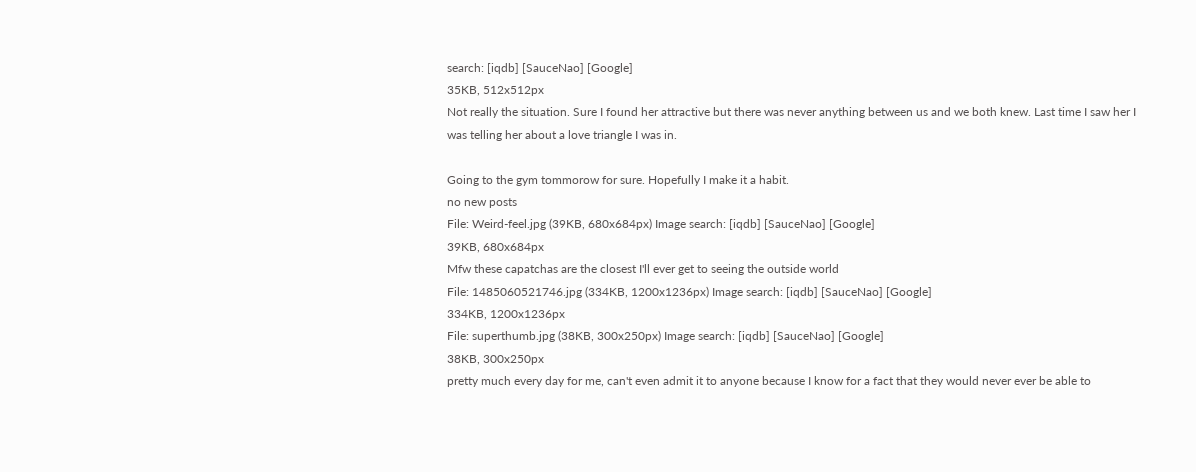search: [iqdb] [SauceNao] [Google]
35KB, 512x512px
Not really the situation. Sure I found her attractive but there was never anything between us and we both knew. Last time I saw her I was telling her about a love triangle I was in.

Going to the gym tommorow for sure. Hopefully I make it a habit.
no new posts
File: Weird-feel.jpg (39KB, 680x684px) Image search: [iqdb] [SauceNao] [Google]
39KB, 680x684px
Mfw these capatchas are the closest I'll ever get to seeing the outside world
File: 1485060521746.jpg (334KB, 1200x1236px) Image search: [iqdb] [SauceNao] [Google]
334KB, 1200x1236px
File: superthumb.jpg (38KB, 300x250px) Image search: [iqdb] [SauceNao] [Google]
38KB, 300x250px
pretty much every day for me, can't even admit it to anyone because I know for a fact that they would never ever be able to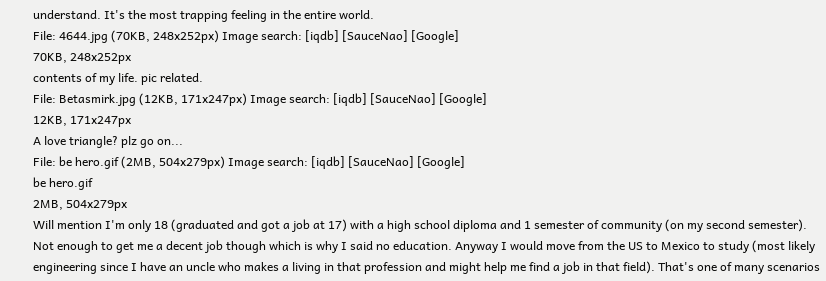understand. It's the most trapping feeling in the entire world.
File: 4644.jpg (70KB, 248x252px) Image search: [iqdb] [SauceNao] [Google]
70KB, 248x252px
contents of my life. pic related.
File: Betasmirk.jpg (12KB, 171x247px) Image search: [iqdb] [SauceNao] [Google]
12KB, 171x247px
A love triangle? plz go on...
File: be hero.gif (2MB, 504x279px) Image search: [iqdb] [SauceNao] [Google]
be hero.gif
2MB, 504x279px
Will mention I'm only 18 (graduated and got a job at 17) with a high school diploma and 1 semester of community (on my second semester). Not enough to get me a decent job though which is why I said no education. Anyway I would move from the US to Mexico to study (most likely engineering since I have an uncle who makes a living in that profession and might help me find a job in that field). That's one of many scenarios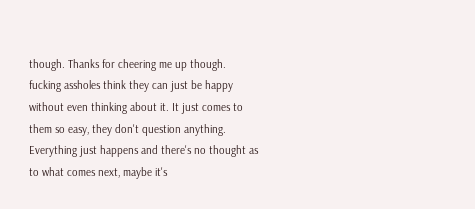though. Thanks for cheering me up though.
fucking assholes think they can just be happy without even thinking about it. It just comes to them so easy, they don't question anything. Everything just happens and there's no thought as to what comes next, maybe it's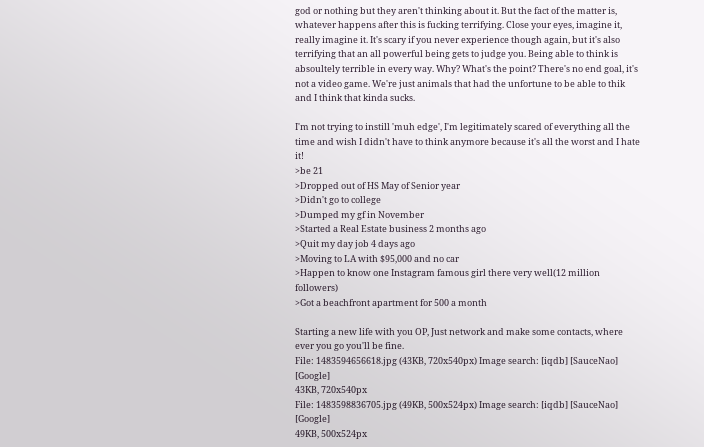god or nothing but they aren't thinking about it. But the fact of the matter is, whatever happens after this is fucking terrifying. Close your eyes, imagine it, really imagine it. It's scary if you never experience though again, but it's also terrifying that an all powerful being gets to judge you. Being able to think is absoultely terrible in every way. Why? What's the point? There's no end goal, it's not a video game. We're just animals that had the unfortune to be able to thik and I think that kinda sucks.

I'm not trying to instill 'muh edge', I'm legitimately scared of everything all the time and wish I didn't have to think anymore because it's all the worst and I hate it!
>be 21
>Dropped out of HS May of Senior year
>Didn't go to college
>Dumped my gf in November
>Started a Real Estate business 2 months ago
>Quit my day job 4 days ago
>Moving to LA with $95,000 and no car
>Happen to know one Instagram famous girl there very well(12 million followers)
>Got a beachfront apartment for 500 a month

Starting a new life with you OP, Just network and make some contacts, where ever you go you'll be fine.
File: 1483594656618.jpg (43KB, 720x540px) Image search: [iqdb] [SauceNao] [Google]
43KB, 720x540px
File: 1483598836705.jpg (49KB, 500x524px) Image search: [iqdb] [SauceNao] [Google]
49KB, 500x524px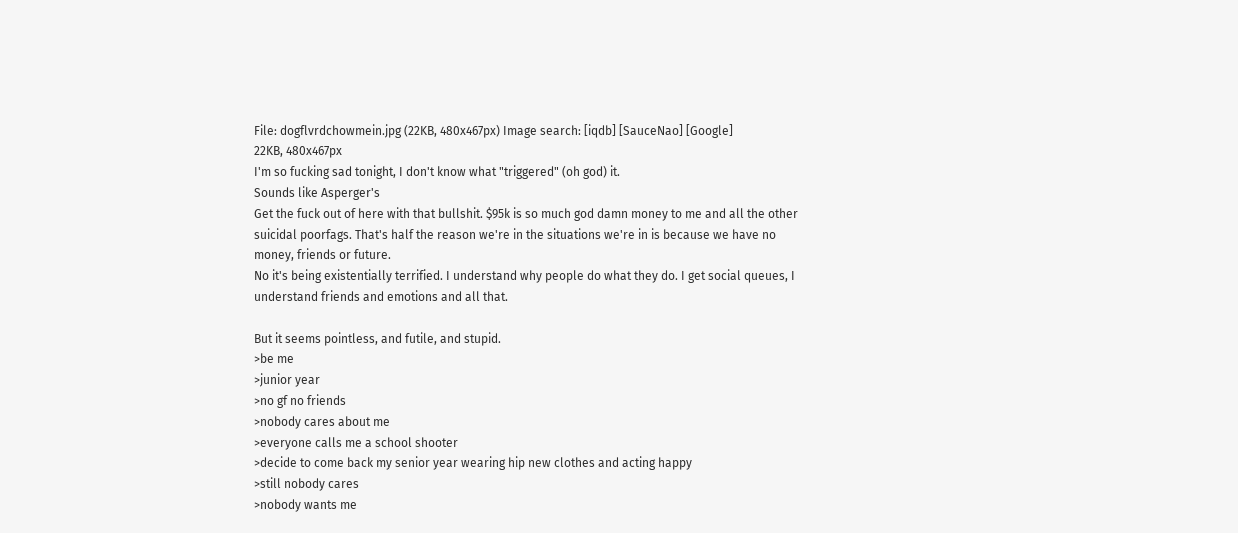File: dogflvrdchowmein.jpg (22KB, 480x467px) Image search: [iqdb] [SauceNao] [Google]
22KB, 480x467px
I'm so fucking sad tonight, I don't know what "triggered" (oh god) it.
Sounds like Asperger's
Get the fuck out of here with that bullshit. $95k is so much god damn money to me and all the other suicidal poorfags. That's half the reason we're in the situations we're in is because we have no money, friends or future.
No it's being existentially terrified. I understand why people do what they do. I get social queues, I understand friends and emotions and all that.

But it seems pointless, and futile, and stupid.
>be me
>junior year
>no gf no friends
>nobody cares about me
>everyone calls me a school shooter
>decide to come back my senior year wearing hip new clothes and acting happy
>still nobody cares
>nobody wants me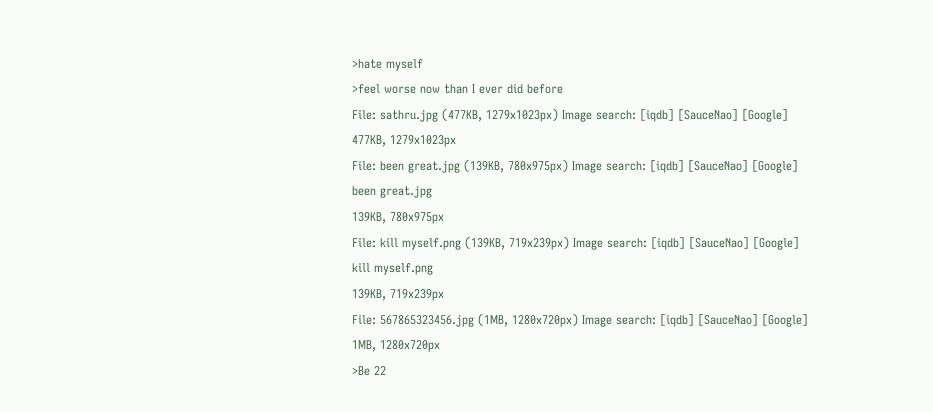>hate myself
>feel worse now than I ever did before
File: sathru.jpg (477KB, 1279x1023px) Image search: [iqdb] [SauceNao] [Google]
477KB, 1279x1023px
File: been great.jpg (139KB, 780x975px) Image search: [iqdb] [SauceNao] [Google]
been great.jpg
139KB, 780x975px
File: kill myself.png (139KB, 719x239px) Image search: [iqdb] [SauceNao] [Google]
kill myself.png
139KB, 719x239px
File: 567865323456.jpg (1MB, 1280x720px) Image search: [iqdb] [SauceNao] [Google]
1MB, 1280x720px
>Be 22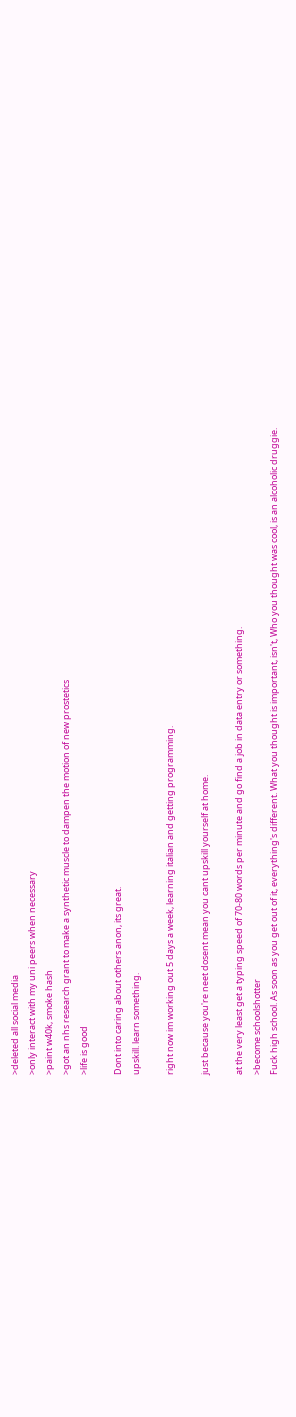>deleted all social media
>only interact with my uni peers when necessary
>paint w40k, smoke hash
>got an nhs research grant to make a synthetic muscle to dampen the motion of new prostetics
>life is good

Dont into caring about others anon, its great.
upskill. learn something.

right now im working out 5 days a week, learning italian and getting programming.

just because you're neet dosent mean you cant upskill yourself at home.

at the very least get a typing speed of 70-80 words per minute and go find a job in data entry or something.
>become schoolshotter
Fuck high school. As soon as you get out of it, everything's different. What you thought is important, isn't, Who you thought was cool, is an alcoholic druggie.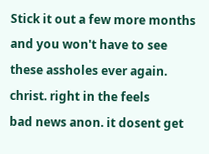Stick it out a few more months and you won't have to see these assholes ever again.
christ. right in the feels
bad news anon. it dosent get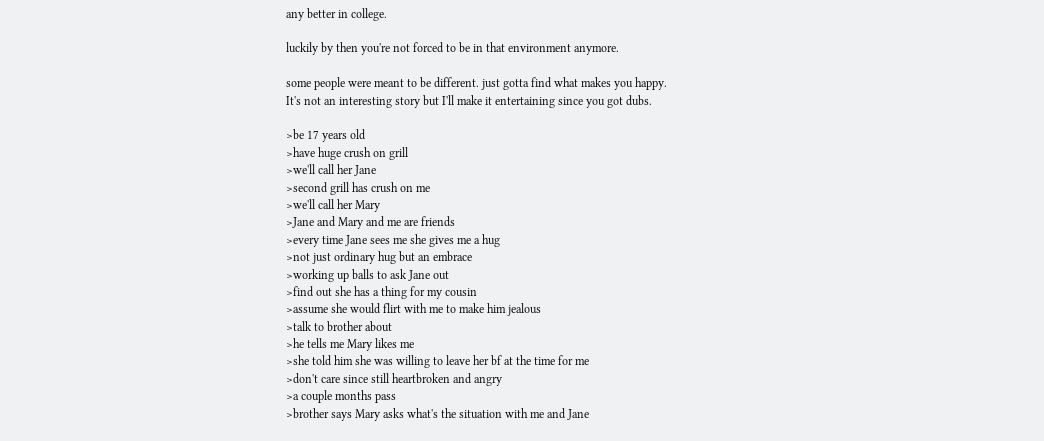any better in college.

luckily by then you're not forced to be in that environment anymore.

some people were meant to be different. just gotta find what makes you happy.
It's not an interesting story but I'll make it entertaining since you got dubs.

>be 17 years old
>have huge crush on grill
>we'll call her Jane
>second grill has crush on me
>we'll call her Mary
>Jane and Mary and me are friends
>every time Jane sees me she gives me a hug
>not just ordinary hug but an embrace
>working up balls to ask Jane out
>find out she has a thing for my cousin
>assume she would flirt with me to make him jealous
>talk to brother about
>he tells me Mary likes me
>she told him she was willing to leave her bf at the time for me
>don't care since still heartbroken and angry
>a couple months pass
>brother says Mary asks what's the situation with me and Jane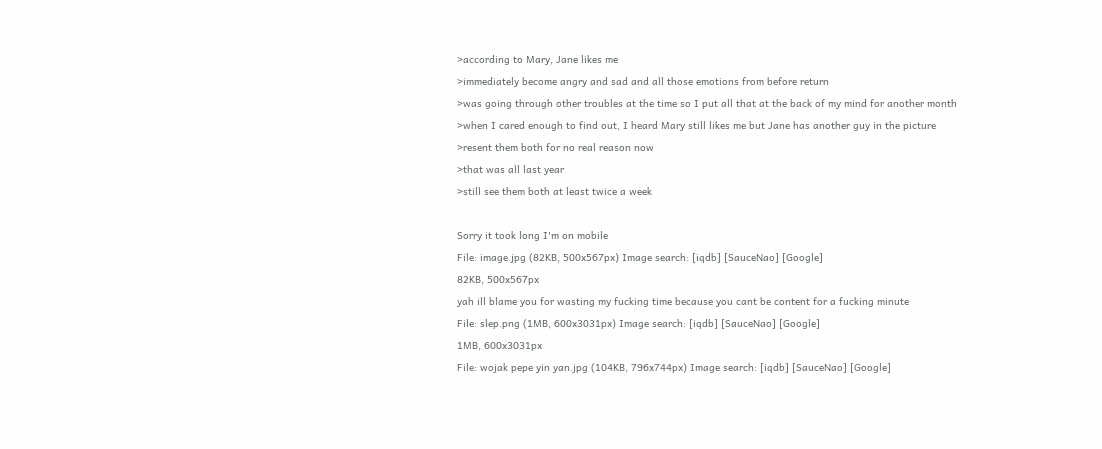>according to Mary, Jane likes me
>immediately become angry and sad and all those emotions from before return
>was going through other troubles at the time so I put all that at the back of my mind for another month
>when I cared enough to find out, I heard Mary still likes me but Jane has another guy in the picture
>resent them both for no real reason now
>that was all last year
>still see them both at least twice a week

Sorry it took long I'm on mobile
File: image.jpg (82KB, 500x567px) Image search: [iqdb] [SauceNao] [Google]
82KB, 500x567px
yah ill blame you for wasting my fucking time because you cant be content for a fucking minute
File: slep.png (1MB, 600x3031px) Image search: [iqdb] [SauceNao] [Google]
1MB, 600x3031px
File: wojak pepe yin yan.jpg (104KB, 796x744px) Image search: [iqdb] [SauceNao] [Google]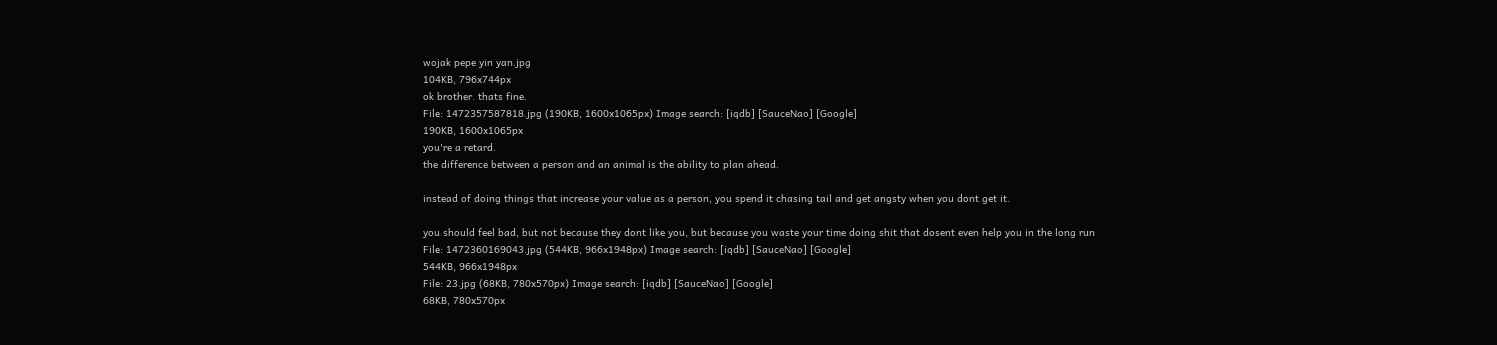wojak pepe yin yan.jpg
104KB, 796x744px
ok brother. thats fine.
File: 1472357587818.jpg (190KB, 1600x1065px) Image search: [iqdb] [SauceNao] [Google]
190KB, 1600x1065px
you're a retard.
the difference between a person and an animal is the ability to plan ahead.

instead of doing things that increase your value as a person, you spend it chasing tail and get angsty when you dont get it.

you should feel bad, but not because they dont like you, but because you waste your time doing shit that dosent even help you in the long run
File: 1472360169043.jpg (544KB, 966x1948px) Image search: [iqdb] [SauceNao] [Google]
544KB, 966x1948px
File: 23.jpg (68KB, 780x570px) Image search: [iqdb] [SauceNao] [Google]
68KB, 780x570px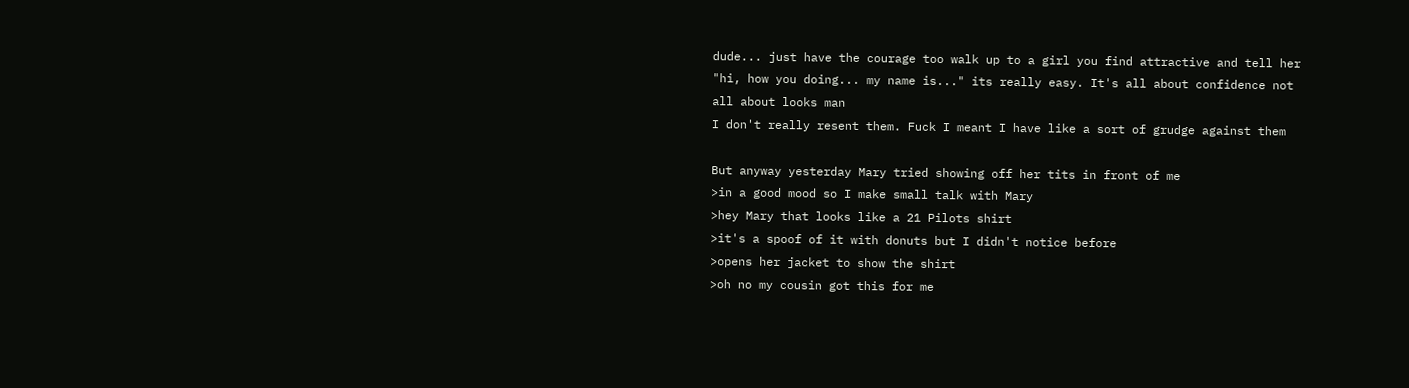dude... just have the courage too walk up to a girl you find attractive and tell her "hi, how you doing... my name is..." its really easy. It's all about confidence not all about looks man
I don't really resent them. Fuck I meant I have like a sort of grudge against them

But anyway yesterday Mary tried showing off her tits in front of me
>in a good mood so I make small talk with Mary
>hey Mary that looks like a 21 Pilots shirt
>it's a spoof of it with donuts but I didn't notice before
>opens her jacket to show the shirt
>oh no my cousin got this for me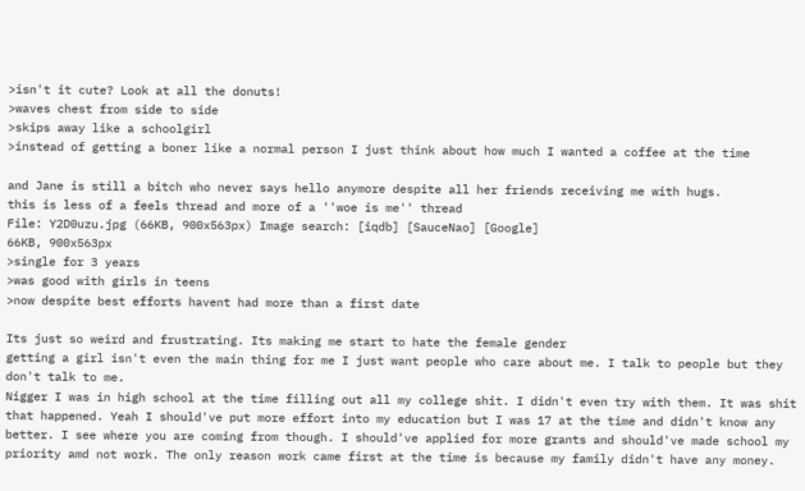>isn't it cute? Look at all the donuts!
>waves chest from side to side
>skips away like a schoolgirl
>instead of getting a boner like a normal person I just think about how much I wanted a coffee at the time

and Jane is still a bitch who never says hello anymore despite all her friends receiving me with hugs.
this is less of a feels thread and more of a ''woe is me'' thread
File: Y2D0uzu.jpg (66KB, 900x563px) Image search: [iqdb] [SauceNao] [Google]
66KB, 900x563px
>single for 3 years
>was good with girls in teens
>now despite best efforts havent had more than a first date

Its just so weird and frustrating. Its making me start to hate the female gender
getting a girl isn't even the main thing for me I just want people who care about me. I talk to people but they don't talk to me.
Nigger I was in high school at the time filling out all my college shit. I didn't even try with them. It was shit that happened. Yeah I should've put more effort into my education but I was 17 at the time and didn't know any better. I see where you are coming from though. I should've applied for more grants and should've made school my priority amd not work. The only reason work came first at the time is because my family didn't have any money.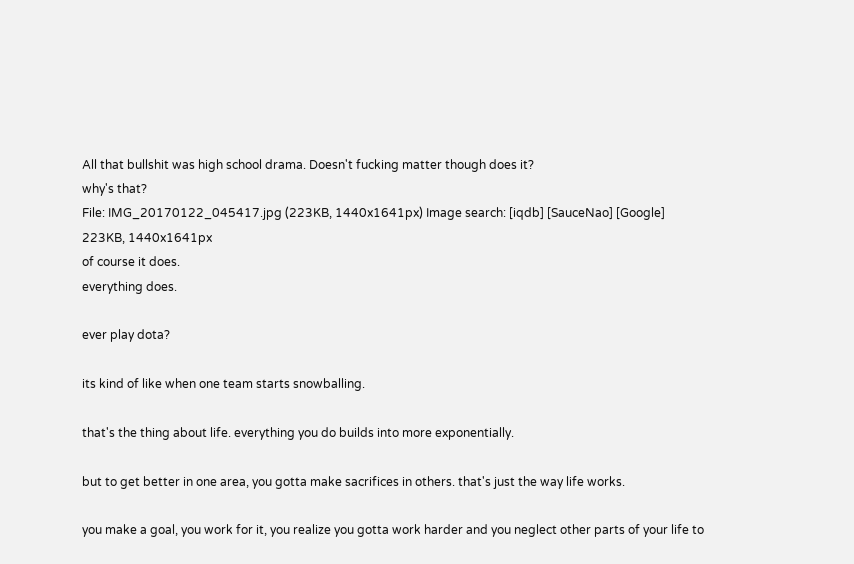All that bullshit was high school drama. Doesn't fucking matter though does it?
why's that?
File: IMG_20170122_045417.jpg (223KB, 1440x1641px) Image search: [iqdb] [SauceNao] [Google]
223KB, 1440x1641px
of course it does.
everything does.

ever play dota?

its kind of like when one team starts snowballing.

that's the thing about life. everything you do builds into more exponentially.

but to get better in one area, you gotta make sacrifices in others. that's just the way life works.

you make a goal, you work for it, you realize you gotta work harder and you neglect other parts of your life to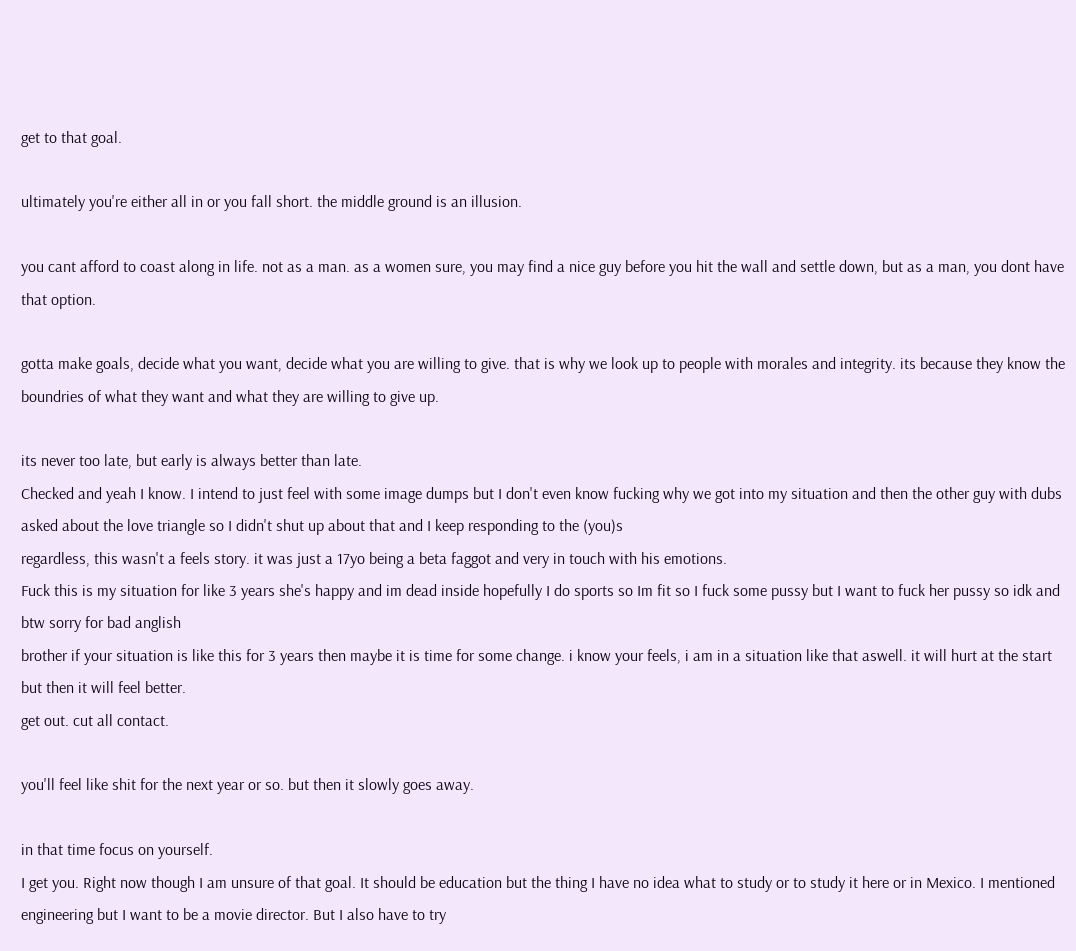get to that goal.

ultimately you're either all in or you fall short. the middle ground is an illusion.

you cant afford to coast along in life. not as a man. as a women sure, you may find a nice guy before you hit the wall and settle down, but as a man, you dont have that option.

gotta make goals, decide what you want, decide what you are willing to give. that is why we look up to people with morales and integrity. its because they know the boundries of what they want and what they are willing to give up.

its never too late, but early is always better than late.
Checked and yeah I know. I intend to just feel with some image dumps but I don't even know fucking why we got into my situation and then the other guy with dubs asked about the love triangle so I didn't shut up about that and I keep responding to the (you)s
regardless, this wasn't a feels story. it was just a 17yo being a beta faggot and very in touch with his emotions.
Fuck this is my situation for like 3 years she's happy and im dead inside hopefully I do sports so Im fit so I fuck some pussy but I want to fuck her pussy so idk and btw sorry for bad anglish
brother if your situation is like this for 3 years then maybe it is time for some change. i know your feels, i am in a situation like that aswell. it will hurt at the start but then it will feel better.
get out. cut all contact.

you'll feel like shit for the next year or so. but then it slowly goes away.

in that time focus on yourself.
I get you. Right now though I am unsure of that goal. It should be education but the thing I have no idea what to study or to study it here or in Mexico. I mentioned engineering but I want to be a movie director. But I also have to try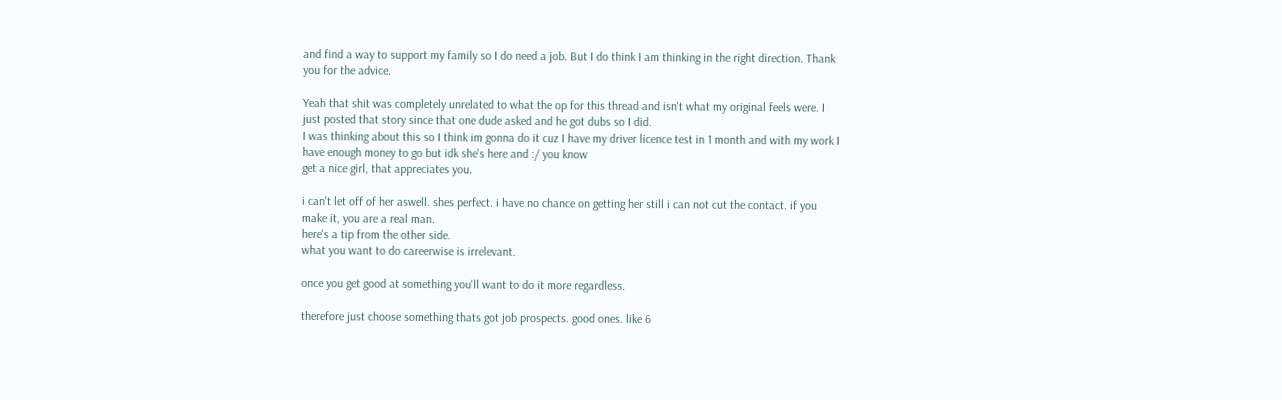and find a way to support my family so I do need a job. But I do think I am thinking in the right direction. Thank you for the advice.

Yeah that shit was completely unrelated to what the op for this thread and isn't what my original feels were. I just posted that story since that one dude asked and he got dubs so I did.
I was thinking about this so I think im gonna do it cuz I have my driver licence test in 1 month and with my work I have enough money to go but idk she's here and :/ you know
get a nice girl, that appreciates you.

i can't let off of her aswell. shes perfect. i have no chance on getting her still i can not cut the contact. if you make it, you are a real man.
here's a tip from the other side.
what you want to do careerwise is irrelevant.

once you get good at something you'll want to do it more regardless.

therefore just choose something thats got job prospects. good ones. like 6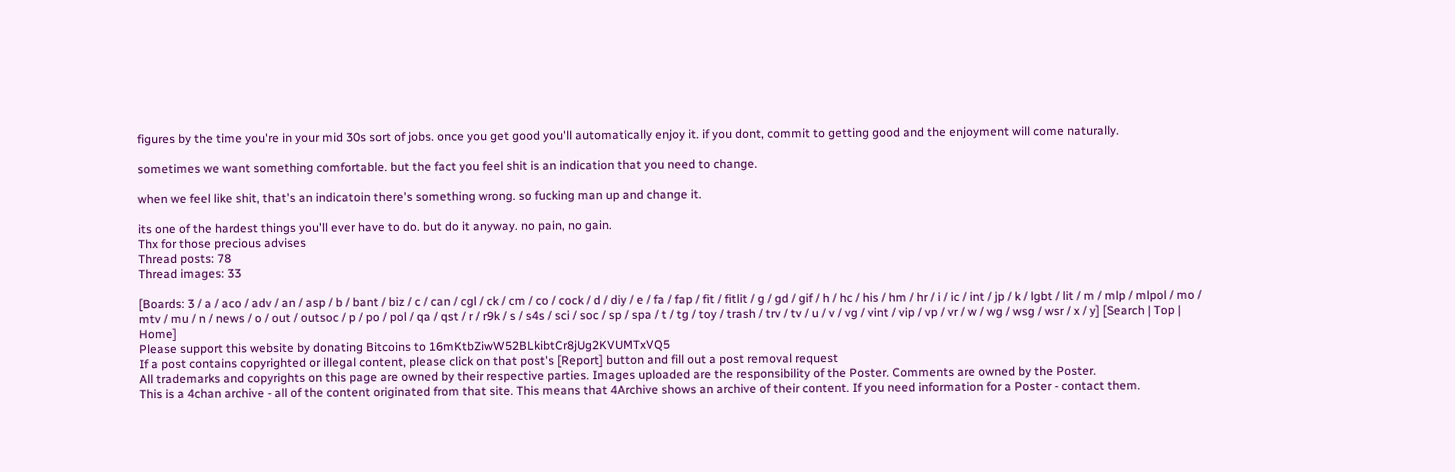figures by the time you're in your mid 30s sort of jobs. once you get good you'll automatically enjoy it. if you dont, commit to getting good and the enjoyment will come naturally.

sometimes we want something comfortable. but the fact you feel shit is an indication that you need to change.

when we feel like shit, that's an indicatoin there's something wrong. so fucking man up and change it.

its one of the hardest things you'll ever have to do. but do it anyway. no pain, no gain.
Thx for those precious advises
Thread posts: 78
Thread images: 33

[Boards: 3 / a / aco / adv / an / asp / b / bant / biz / c / can / cgl / ck / cm / co / cock / d / diy / e / fa / fap / fit / fitlit / g / gd / gif / h / hc / his / hm / hr / i / ic / int / jp / k / lgbt / lit / m / mlp / mlpol / mo / mtv / mu / n / news / o / out / outsoc / p / po / pol / qa / qst / r / r9k / s / s4s / sci / soc / sp / spa / t / tg / toy / trash / trv / tv / u / v / vg / vint / vip / vp / vr / w / wg / wsg / wsr / x / y] [Search | Top | Home]
Please support this website by donating Bitcoins to 16mKtbZiwW52BLkibtCr8jUg2KVUMTxVQ5
If a post contains copyrighted or illegal content, please click on that post's [Report] button and fill out a post removal request
All trademarks and copyrights on this page are owned by their respective parties. Images uploaded are the responsibility of the Poster. Comments are owned by the Poster.
This is a 4chan archive - all of the content originated from that site. This means that 4Archive shows an archive of their content. If you need information for a Poster - contact them.